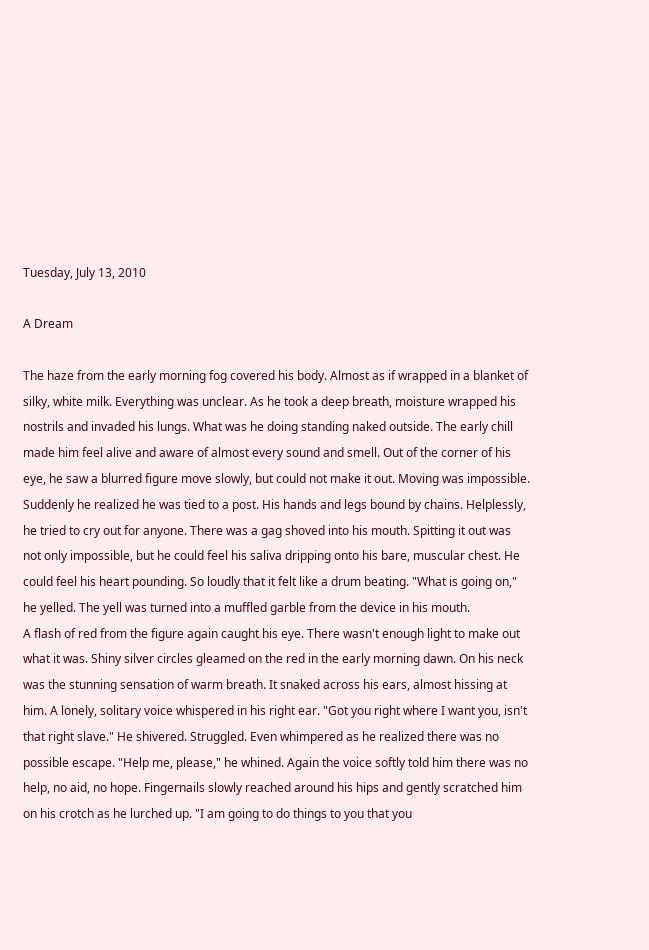Tuesday, July 13, 2010

A Dream

The haze from the early morning fog covered his body. Almost as if wrapped in a blanket of silky, white milk. Everything was unclear. As he took a deep breath, moisture wrapped his nostrils and invaded his lungs. What was he doing standing naked outside. The early chill made him feel alive and aware of almost every sound and smell. Out of the corner of his eye, he saw a blurred figure move slowly, but could not make it out. Moving was impossible. Suddenly he realized he was tied to a post. His hands and legs bound by chains. Helplessly, he tried to cry out for anyone. There was a gag shoved into his mouth. Spitting it out was not only impossible, but he could feel his saliva dripping onto his bare, muscular chest. He could feel his heart pounding. So loudly that it felt like a drum beating. "What is going on," he yelled. The yell was turned into a muffled garble from the device in his mouth.
A flash of red from the figure again caught his eye. There wasn't enough light to make out what it was. Shiny silver circles gleamed on the red in the early morning dawn. On his neck was the stunning sensation of warm breath. It snaked across his ears, almost hissing at him. A lonely, solitary voice whispered in his right ear. "Got you right where I want you, isn't that right slave." He shivered. Struggled. Even whimpered as he realized there was no possible escape. "Help me, please," he whined. Again the voice softly told him there was no help, no aid, no hope. Fingernails slowly reached around his hips and gently scratched him on his crotch as he lurched up. "I am going to do things to you that you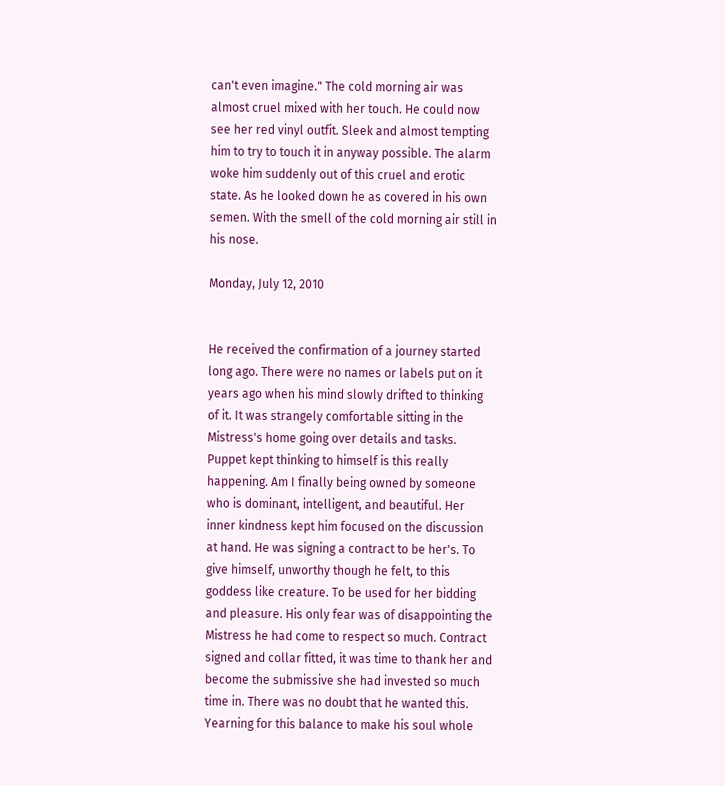can't even imagine." The cold morning air was almost cruel mixed with her touch. He could now see her red vinyl outfit. Sleek and almost tempting him to try to touch it in anyway possible. The alarm woke him suddenly out of this cruel and erotic state. As he looked down he as covered in his own semen. With the smell of the cold morning air still in his nose.

Monday, July 12, 2010


He received the confirmation of a journey started long ago. There were no names or labels put on it years ago when his mind slowly drifted to thinking of it. It was strangely comfortable sitting in the Mistress's home going over details and tasks. Puppet kept thinking to himself is this really happening. Am I finally being owned by someone who is dominant, intelligent, and beautiful. Her inner kindness kept him focused on the discussion at hand. He was signing a contract to be her's. To give himself, unworthy though he felt, to this goddess like creature. To be used for her bidding and pleasure. His only fear was of disappointing the Mistress he had come to respect so much. Contract signed and collar fitted, it was time to thank her and become the submissive she had invested so much time in. There was no doubt that he wanted this. Yearning for this balance to make his soul whole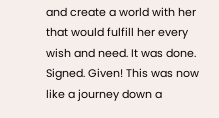and create a world with her that would fulfill her every wish and need. It was done. Signed. Given! This was now like a journey down a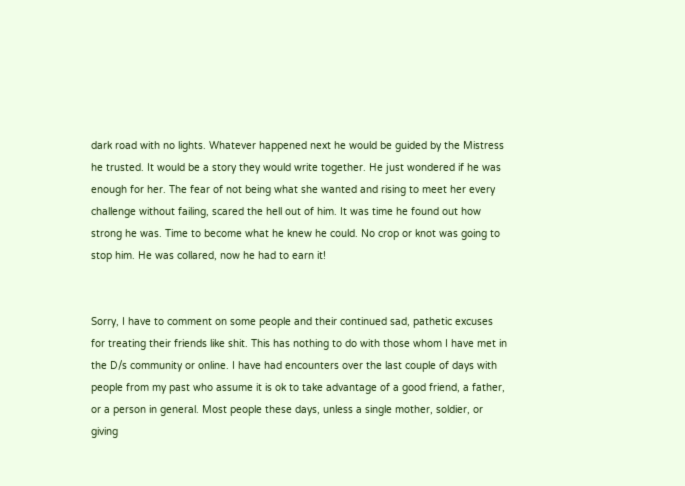dark road with no lights. Whatever happened next he would be guided by the Mistress he trusted. It would be a story they would write together. He just wondered if he was enough for her. The fear of not being what she wanted and rising to meet her every challenge without failing, scared the hell out of him. It was time he found out how strong he was. Time to become what he knew he could. No crop or knot was going to stop him. He was collared, now he had to earn it!


Sorry, I have to comment on some people and their continued sad, pathetic excuses for treating their friends like shit. This has nothing to do with those whom I have met in the D/s community or online. I have had encounters over the last couple of days with people from my past who assume it is ok to take advantage of a good friend, a father, or a person in general. Most people these days, unless a single mother, soldier, or giving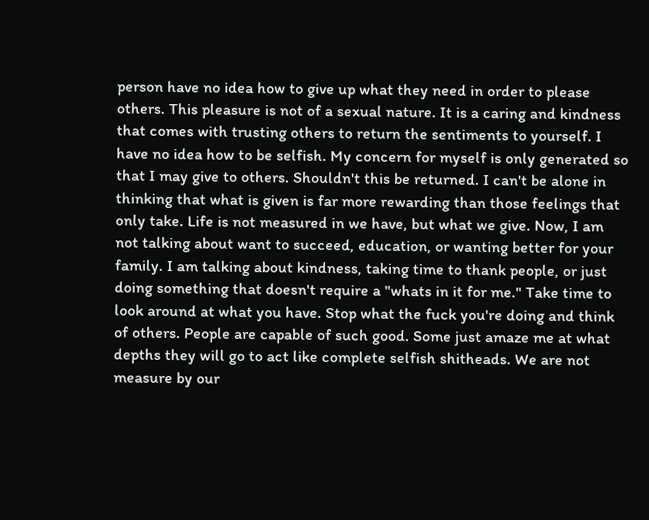person have no idea how to give up what they need in order to please others. This pleasure is not of a sexual nature. It is a caring and kindness that comes with trusting others to return the sentiments to yourself. I have no idea how to be selfish. My concern for myself is only generated so that I may give to others. Shouldn't this be returned. I can't be alone in thinking that what is given is far more rewarding than those feelings that only take. Life is not measured in we have, but what we give. Now, I am not talking about want to succeed, education, or wanting better for your family. I am talking about kindness, taking time to thank people, or just doing something that doesn't require a "whats in it for me." Take time to look around at what you have. Stop what the fuck you're doing and think of others. People are capable of such good. Some just amaze me at what depths they will go to act like complete selfish shitheads. We are not measure by our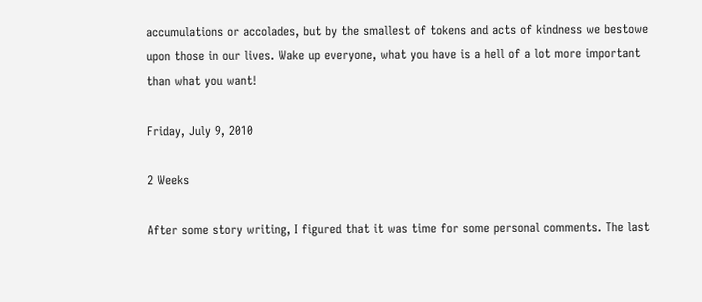accumulations or accolades, but by the smallest of tokens and acts of kindness we bestowe upon those in our lives. Wake up everyone, what you have is a hell of a lot more important than what you want!

Friday, July 9, 2010

2 Weeks

After some story writing, I figured that it was time for some personal comments. The last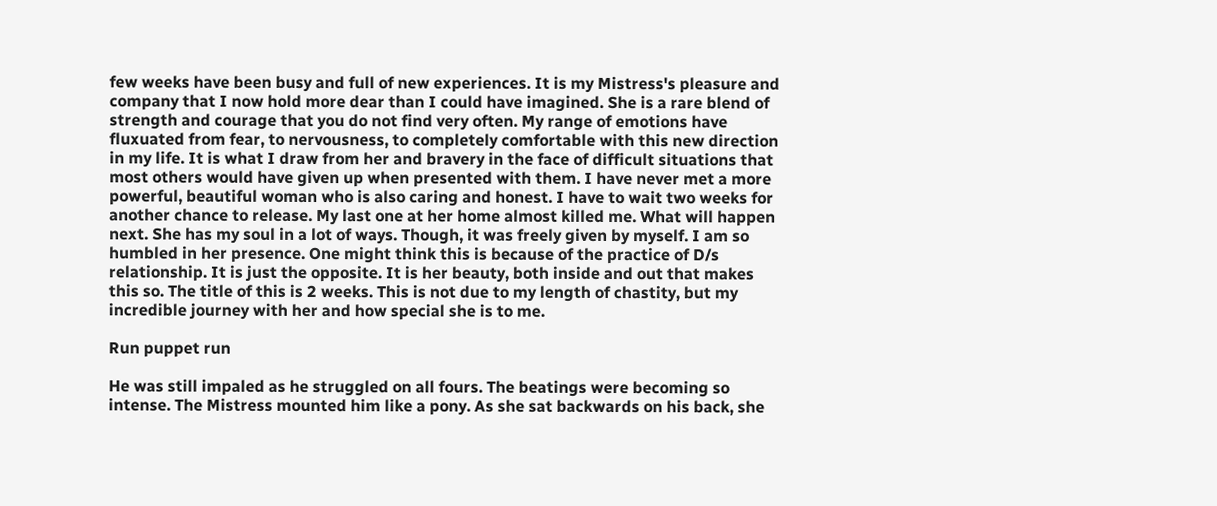few weeks have been busy and full of new experiences. It is my Mistress's pleasure and company that I now hold more dear than I could have imagined. She is a rare blend of strength and courage that you do not find very often. My range of emotions have fluxuated from fear, to nervousness, to completely comfortable with this new direction in my life. It is what I draw from her and bravery in the face of difficult situations that most others would have given up when presented with them. I have never met a more powerful, beautiful woman who is also caring and honest. I have to wait two weeks for another chance to release. My last one at her home almost killed me. What will happen next. She has my soul in a lot of ways. Though, it was freely given by myself. I am so humbled in her presence. One might think this is because of the practice of D/s relationship. It is just the opposite. It is her beauty, both inside and out that makes this so. The title of this is 2 weeks. This is not due to my length of chastity, but my incredible journey with her and how special she is to me.

Run puppet run

He was still impaled as he struggled on all fours. The beatings were becoming so intense. The Mistress mounted him like a pony. As she sat backwards on his back, she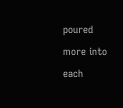poured more into each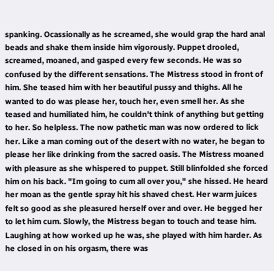spanking. Ocassionally as he screamed, she would grap the hard anal beads and shake them inside him vigorously. Puppet drooled, screamed, moaned, and gasped every few seconds. He was so confused by the different sensations. The Mistress stood in front of him. She teased him with her beautiful pussy and thighs. All he wanted to do was please her, touch her, even smell her. As she teased and humiliated him, he couldn't think of anything but getting to her. So helpless. The now pathetic man was now ordered to lick her. Like a man coming out of the desert with no water, he began to please her like drinking from the sacred oasis. The Mistress moaned with pleasure as she whispered to puppet. Still blinfolded she forced him on his back. "Im going to cum all over you," she hissed. He heard her moan as the gentle spray hit his shaved chest. Her warm juices felt so good as she pleasured herself over and over. He begged her to let him cum. Slowly, the Mistress began to touch and tease him. Laughing at how worked up he was, she played with him harder. As he closed in on his orgasm, there was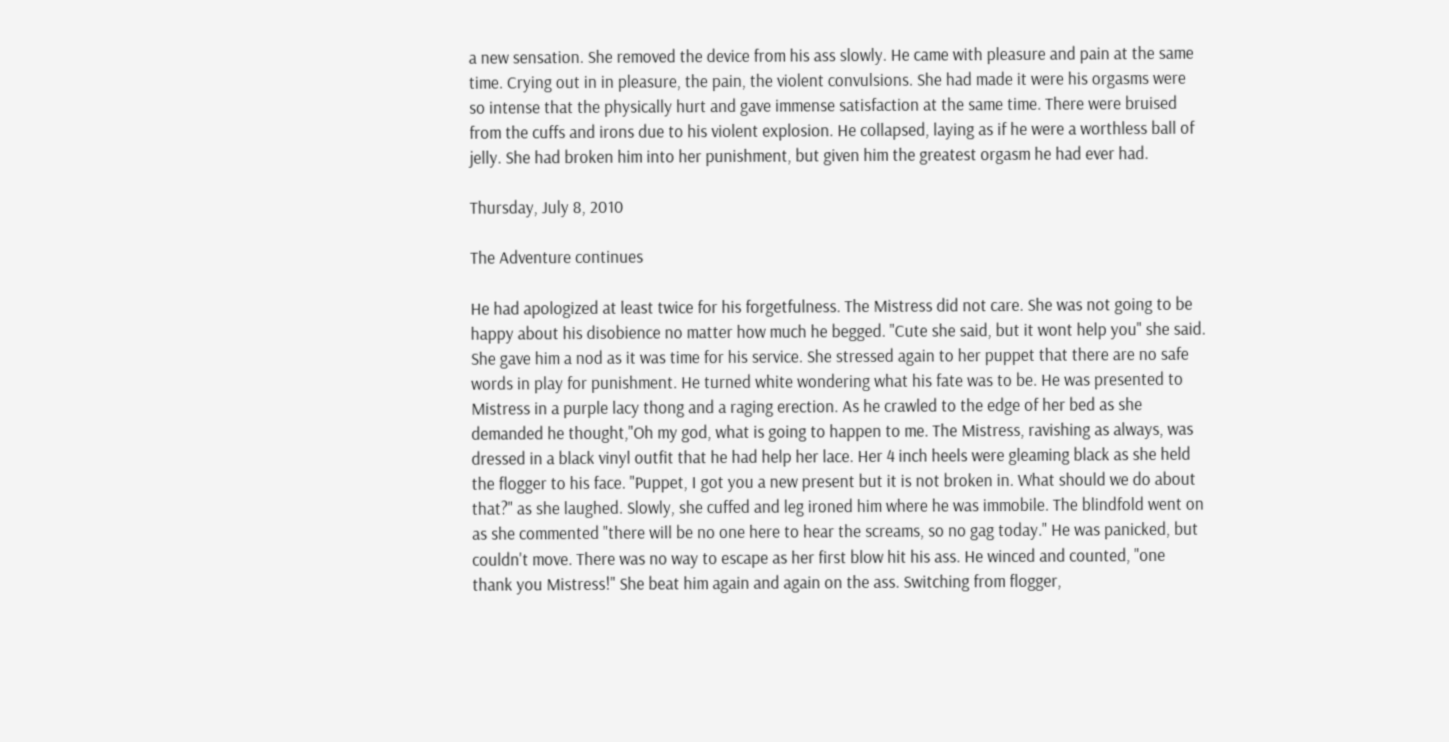a new sensation. She removed the device from his ass slowly. He came with pleasure and pain at the same time. Crying out in in pleasure, the pain, the violent convulsions. She had made it were his orgasms were so intense that the physically hurt and gave immense satisfaction at the same time. There were bruised from the cuffs and irons due to his violent explosion. He collapsed, laying as if he were a worthless ball of jelly. She had broken him into her punishment, but given him the greatest orgasm he had ever had.

Thursday, July 8, 2010

The Adventure continues

He had apologized at least twice for his forgetfulness. The Mistress did not care. She was not going to be happy about his disobience no matter how much he begged. "Cute she said, but it wont help you" she said. She gave him a nod as it was time for his service. She stressed again to her puppet that there are no safe words in play for punishment. He turned white wondering what his fate was to be. He was presented to Mistress in a purple lacy thong and a raging erection. As he crawled to the edge of her bed as she demanded he thought,"Oh my god, what is going to happen to me. The Mistress, ravishing as always, was dressed in a black vinyl outfit that he had help her lace. Her 4 inch heels were gleaming black as she held the flogger to his face. "Puppet, I got you a new present but it is not broken in. What should we do about that?" as she laughed. Slowly, she cuffed and leg ironed him where he was immobile. The blindfold went on as she commented "there will be no one here to hear the screams, so no gag today." He was panicked, but couldn't move. There was no way to escape as her first blow hit his ass. He winced and counted, "one thank you Mistress!" She beat him again and again on the ass. Switching from flogger,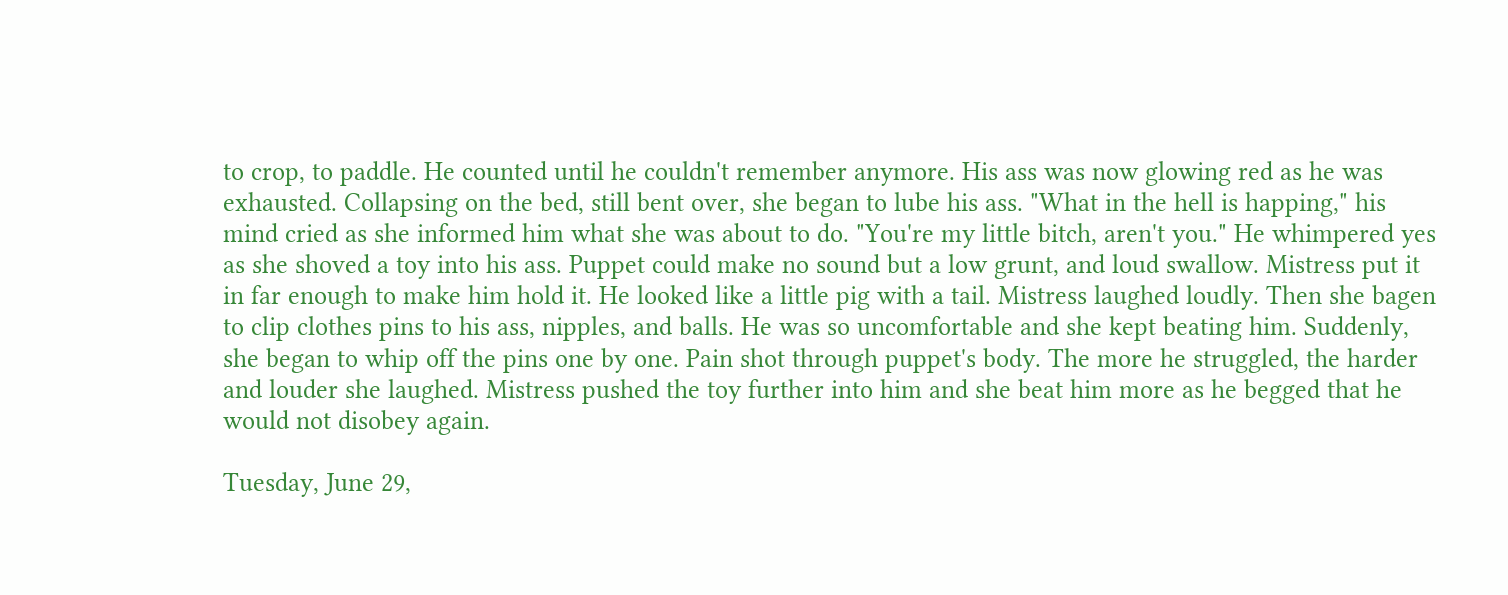to crop, to paddle. He counted until he couldn't remember anymore. His ass was now glowing red as he was exhausted. Collapsing on the bed, still bent over, she began to lube his ass. "What in the hell is happing," his mind cried as she informed him what she was about to do. "You're my little bitch, aren't you." He whimpered yes as she shoved a toy into his ass. Puppet could make no sound but a low grunt, and loud swallow. Mistress put it in far enough to make him hold it. He looked like a little pig with a tail. Mistress laughed loudly. Then she bagen to clip clothes pins to his ass, nipples, and balls. He was so uncomfortable and she kept beating him. Suddenly, she began to whip off the pins one by one. Pain shot through puppet's body. The more he struggled, the harder and louder she laughed. Mistress pushed the toy further into him and she beat him more as he begged that he would not disobey again.

Tuesday, June 29,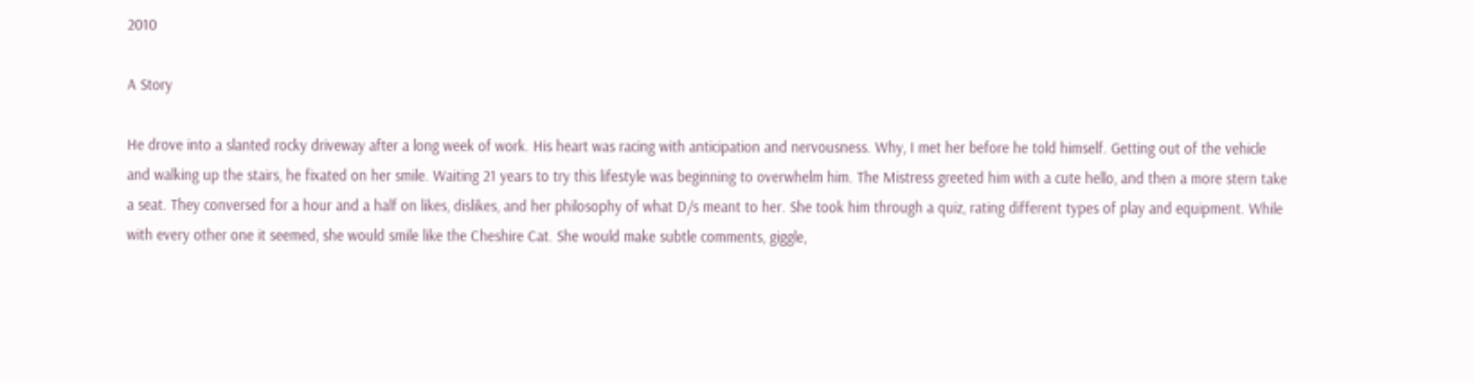2010

A Story

He drove into a slanted rocky driveway after a long week of work. His heart was racing with anticipation and nervousness. Why, I met her before he told himself. Getting out of the vehicle and walking up the stairs, he fixated on her smile. Waiting 21 years to try this lifestyle was beginning to overwhelm him. The Mistress greeted him with a cute hello, and then a more stern take a seat. They conversed for a hour and a half on likes, dislikes, and her philosophy of what D/s meant to her. She took him through a quiz, rating different types of play and equipment. While with every other one it seemed, she would smile like the Cheshire Cat. She would make subtle comments, giggle,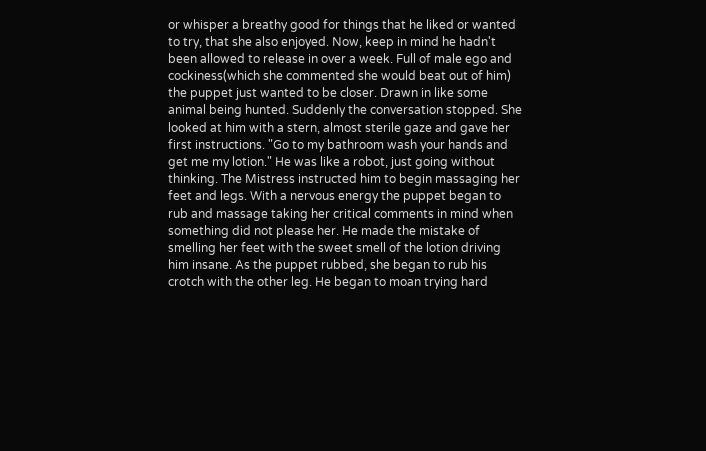or whisper a breathy good for things that he liked or wanted to try, that she also enjoyed. Now, keep in mind he hadn't been allowed to release in over a week. Full of male ego and cockiness(which she commented she would beat out of him) the puppet just wanted to be closer. Drawn in like some animal being hunted. Suddenly the conversation stopped. She looked at him with a stern, almost sterile gaze and gave her first instructions. "Go to my bathroom wash your hands and get me my lotion." He was like a robot, just going without thinking. The Mistress instructed him to begin massaging her feet and legs. With a nervous energy the puppet began to rub and massage taking her critical comments in mind when something did not please her. He made the mistake of smelling her feet with the sweet smell of the lotion driving him insane. As the puppet rubbed, she began to rub his crotch with the other leg. He began to moan trying hard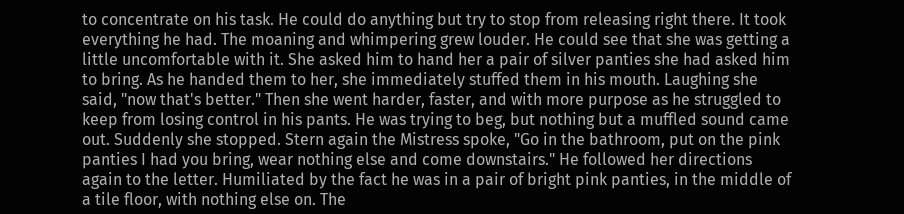to concentrate on his task. He could do anything but try to stop from releasing right there. It took everything he had. The moaning and whimpering grew louder. He could see that she was getting a little uncomfortable with it. She asked him to hand her a pair of silver panties she had asked him to bring. As he handed them to her, she immediately stuffed them in his mouth. Laughing she said, "now that's better." Then she went harder, faster, and with more purpose as he struggled to keep from losing control in his pants. He was trying to beg, but nothing but a muffled sound came out. Suddenly she stopped. Stern again the Mistress spoke, "Go in the bathroom, put on the pink panties I had you bring, wear nothing else and come downstairs." He followed her directions again to the letter. Humiliated by the fact he was in a pair of bright pink panties, in the middle of a tile floor, with nothing else on. The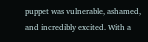puppet was vulnerable, ashamed, and incredibly excited. With a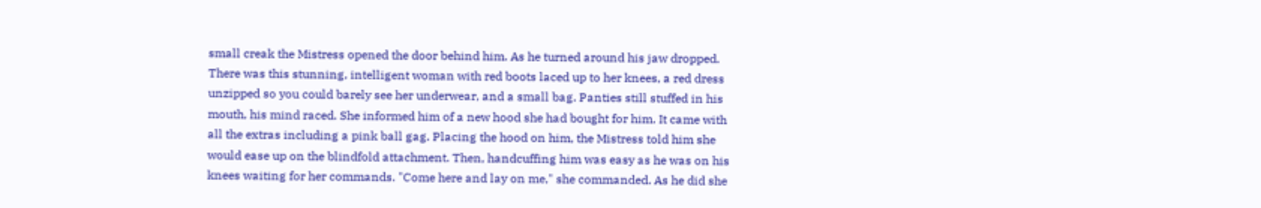small creak the Mistress opened the door behind him. As he turned around his jaw dropped. There was this stunning, intelligent woman with red boots laced up to her knees, a red dress unzipped so you could barely see her underwear, and a small bag. Panties still stuffed in his mouth, his mind raced. She informed him of a new hood she had bought for him. It came with all the extras including a pink ball gag. Placing the hood on him, the Mistress told him she would ease up on the blindfold attachment. Then, handcuffing him was easy as he was on his knees waiting for her commands. "Come here and lay on me," she commanded. As he did she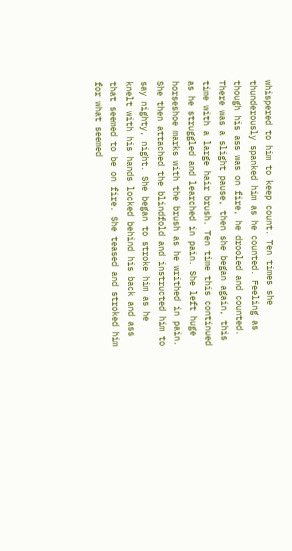whispered to him to keep count. Ten times she thunderously spanked him as he counted. Feeling as though his ass was on fire, he drooled and counted. There was a slight pause, then she began again, this time with a large hair brush. Ten time this continued as he struggled and learched in pain. She left huge horseshoe marks with the brush as he writhed in pain. She then attached the blindfold and instructed him to say nighty, night. She began to stroke him as he knelt with his hands locked behind his back and ass that seemed to be on fire. She teased and stroked him for what seemed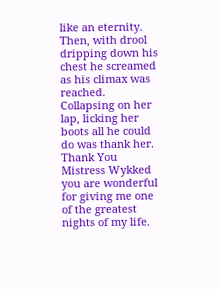like an eternity. Then, with drool dripping down his chest he screamed as his climax was reached. Collapsing on her lap, licking her boots all he could do was thank her. Thank You Mistress Wykked you are wonderful for giving me one of the greatest nights of my life.